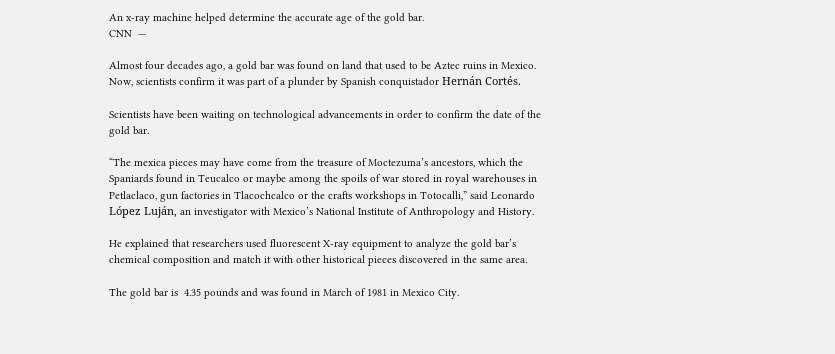An x-ray machine helped determine the accurate age of the gold bar.
CNN  —

Almost four decades ago, a gold bar was found on land that used to be Aztec ruins in Mexico. Now, scientists confirm it was part of a plunder by Spanish conquistador Hernán Cortés.

Scientists have been waiting on technological advancements in order to confirm the date of the gold bar.

“The mexica pieces may have come from the treasure of Moctezuma’s ancestors, which the Spaniards found in Teucalco or maybe among the spoils of war stored in royal warehouses in Petlaclaco, gun factories in Tlacochcalco or the crafts workshops in Totocalli,” said Leonardo López Luján, an investigator with Mexico’s National Institute of Anthropology and History.

He explained that researchers used fluorescent X-ray equipment to analyze the gold bar’s chemical composition and match it with other historical pieces discovered in the same area.

The gold bar is  4.35 pounds and was found in March of 1981 in Mexico City.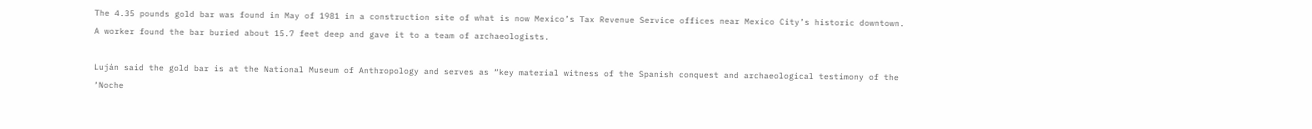The 4.35 pounds gold bar was found in May of 1981 in a construction site of what is now Mexico’s Tax Revenue Service offices near Mexico City’s historic downtown. A worker found the bar buried about 15.7 feet deep and gave it to a team of archaeologists.

Luján said the gold bar is at the National Museum of Anthropology and serves as “key material witness of the Spanish conquest and archaeological testimony of the ‘Noche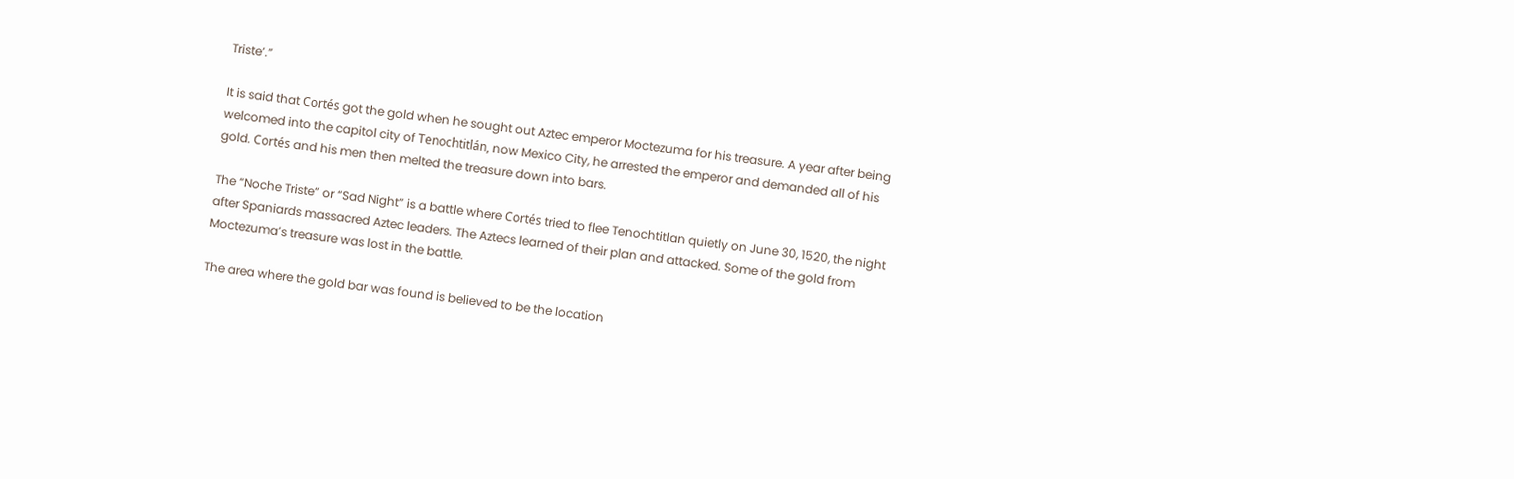Triste’.”

It is said that Cortés got the gold when he sought out Aztec emperor Moctezuma for his treasure. A year after being welcomed into the capitol city of Tenochtitlán, now Mexico City, he arrested the emperor and demanded all of his gold. Cortés and his men then melted the treasure down into bars.

The “Noche Triste” or “Sad Night” is a battle where Cortés tried to flee Tenochtitlan quietly on June 30, 1520, the night after Spaniards massacred Aztec leaders. The Aztecs learned of their plan and attacked. Some of the gold from Moctezuma’s treasure was lost in the battle.

The area where the gold bar was found is believed to be the location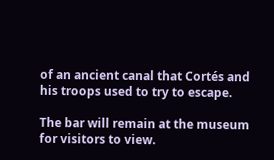of an ancient canal that Cortés and his troops used to try to escape.

The bar will remain at the museum for visitors to view.